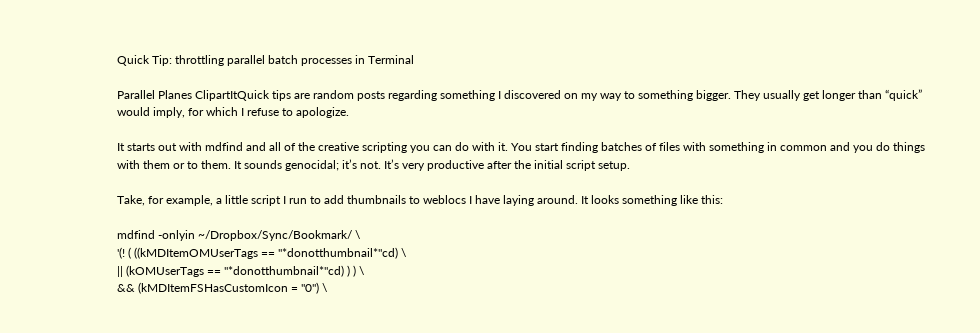Quick Tip: throttling parallel batch processes in Terminal

Parallel Planes ClipartItQuick tips are random posts regarding something I discovered on my way to something bigger. They usually get longer than “quick” would imply, for which I refuse to apologize.

It starts out with mdfind and all of the creative scripting you can do with it. You start finding batches of files with something in common and you do things with them or to them. It sounds genocidal; it’s not. It’s very productive after the initial script setup.

Take, for example, a little script I run to add thumbnails to weblocs I have laying around. It looks something like this:

mdfind -onlyin ~/Dropbox/Sync/Bookmark/ \
'(! ( ((kMDItemOMUserTags == "*donotthumbnail*"cd) \
|| (kOMUserTags == "*donotthumbnail*"cd) ) ) \
&& (kMDItemFSHasCustomIcon = "0") \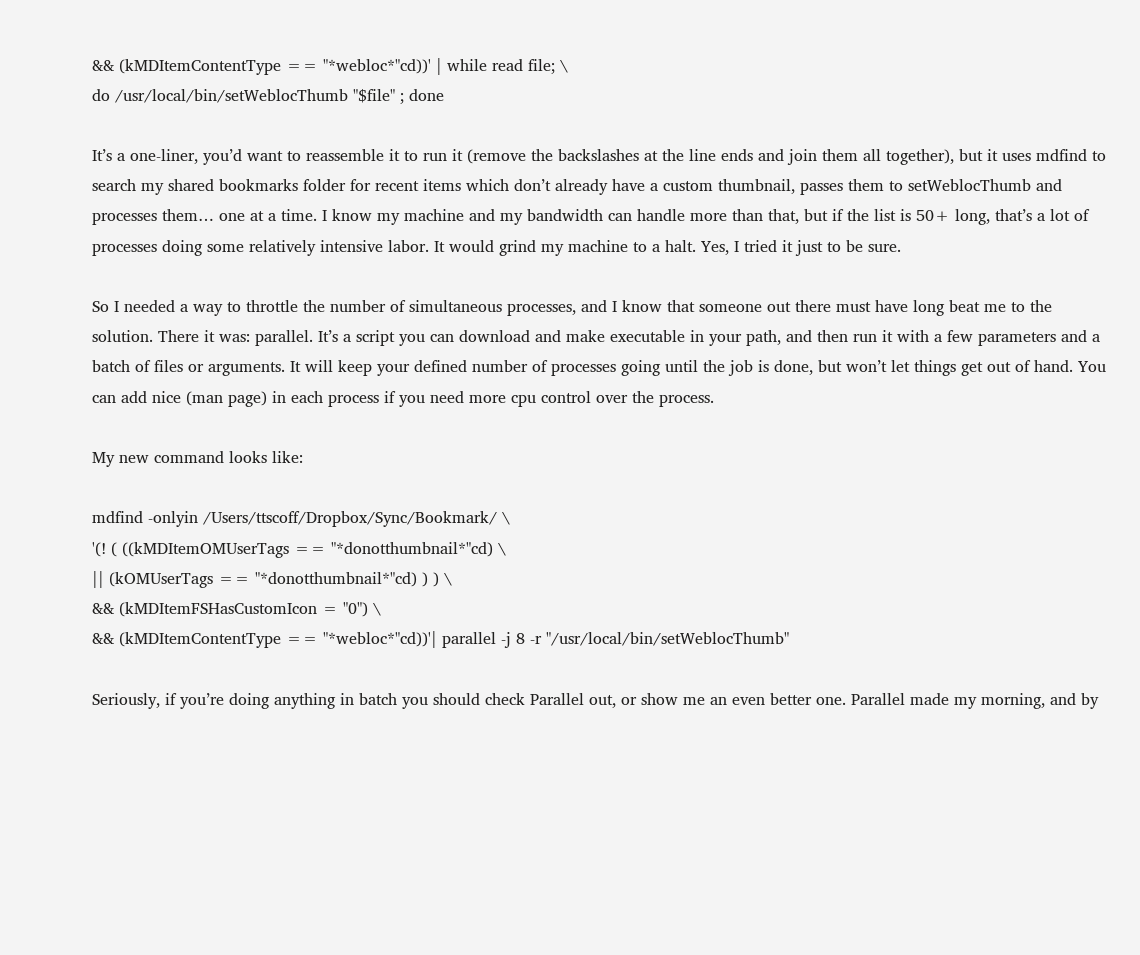&& (kMDItemContentType == "*webloc*"cd))' | while read file; \
do /usr/local/bin/setWeblocThumb "$file" ; done

It’s a one-liner, you’d want to reassemble it to run it (remove the backslashes at the line ends and join them all together), but it uses mdfind to search my shared bookmarks folder for recent items which don’t already have a custom thumbnail, passes them to setWeblocThumb and processes them… one at a time. I know my machine and my bandwidth can handle more than that, but if the list is 50+ long, that’s a lot of processes doing some relatively intensive labor. It would grind my machine to a halt. Yes, I tried it just to be sure.

So I needed a way to throttle the number of simultaneous processes, and I know that someone out there must have long beat me to the solution. There it was: parallel. It’s a script you can download and make executable in your path, and then run it with a few parameters and a batch of files or arguments. It will keep your defined number of processes going until the job is done, but won’t let things get out of hand. You can add nice (man page) in each process if you need more cpu control over the process.

My new command looks like:

mdfind -onlyin /Users/ttscoff/Dropbox/Sync/Bookmark/ \
'(! ( ((kMDItemOMUserTags == "*donotthumbnail*"cd) \
|| (kOMUserTags == "*donotthumbnail*"cd) ) ) \
&& (kMDItemFSHasCustomIcon = "0") \
&& (kMDItemContentType == "*webloc*"cd))'| parallel -j 8 -r "/usr/local/bin/setWeblocThumb"

Seriously, if you’re doing anything in batch you should check Parallel out, or show me an even better one. Parallel made my morning, and by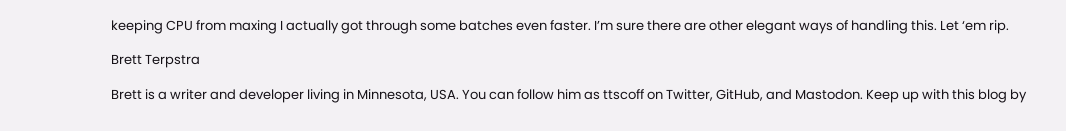keeping CPU from maxing I actually got through some batches even faster. I’m sure there are other elegant ways of handling this. Let ‘em rip.

Brett Terpstra

Brett is a writer and developer living in Minnesota, USA. You can follow him as ttscoff on Twitter, GitHub, and Mastodon. Keep up with this blog by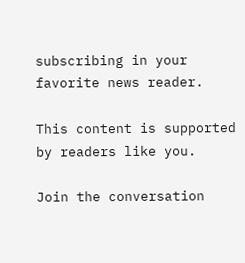subscribing in your favorite news reader.

This content is supported by readers like you.

Join the conversation